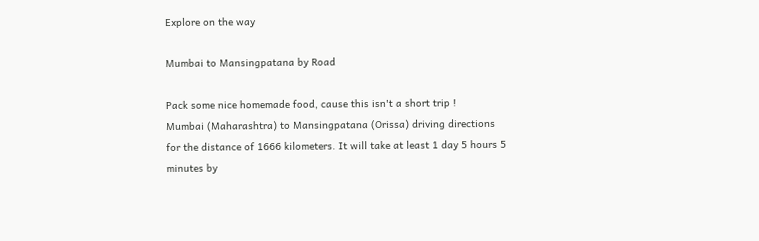Explore on the way

Mumbai to Mansingpatana by Road

Pack some nice homemade food, cause this isn't a short trip !
Mumbai (Maharashtra) to Mansingpatana (Orissa) driving directions for the distance of 1666 kilometers. It will take at least 1 day 5 hours 5 minutes by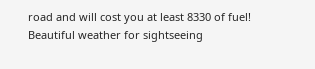road and will cost you at least 8330 of fuel! Beautiful weather for sightseeing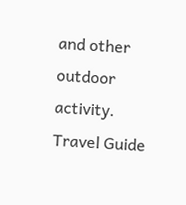and other outdoor activity.
Travel Guide